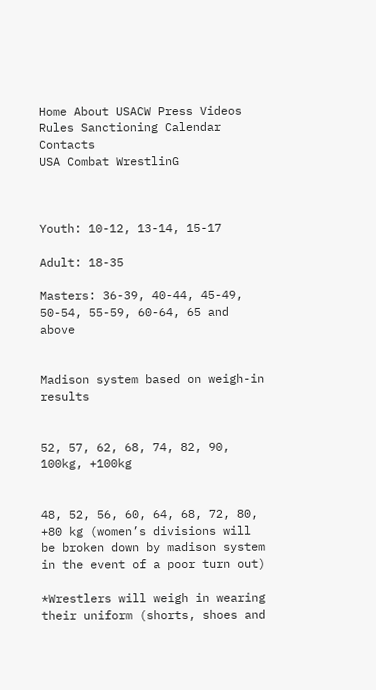Home About USACW Press Videos Rules Sanctioning Calendar Contacts
USA Combat WrestlinG



Youth: 10-12, 13-14, 15-17

Adult: 18-35

Masters: 36-39, 40-44, 45-49, 50-54, 55-59, 60-64, 65 and above


Madison system based on weigh-in results


52, 57, 62, 68, 74, 82, 90, 100kg, +100kg


48, 52, 56, 60, 64, 68, 72, 80, +80 kg (women’s divisions will be broken down by madison system in the event of a poor turn out)

*Wrestlers will weigh in wearing their uniform (shorts, shoes and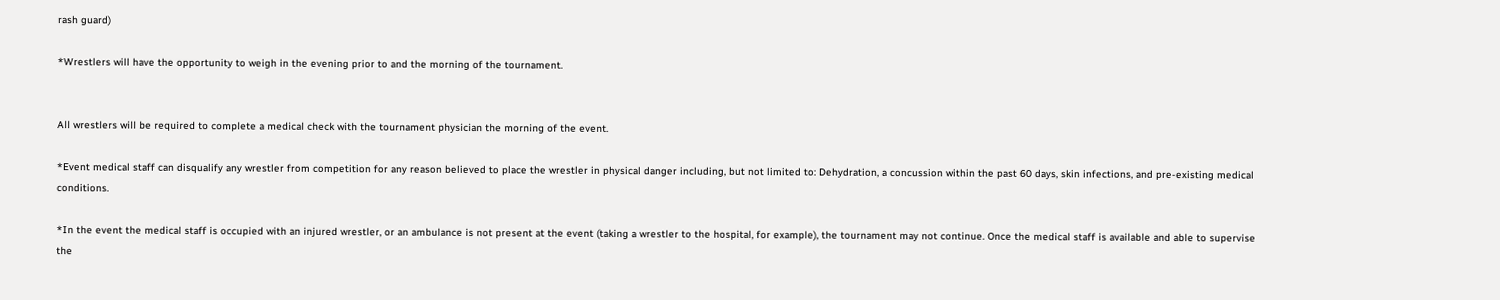rash guard)

*Wrestlers will have the opportunity to weigh in the evening prior to and the morning of the tournament.


All wrestlers will be required to complete a medical check with the tournament physician the morning of the event.

*Event medical staff can disqualify any wrestler from competition for any reason believed to place the wrestler in physical danger including, but not limited to: Dehydration, a concussion within the past 60 days, skin infections, and pre-existing medical conditions.

*In the event the medical staff is occupied with an injured wrestler, or an ambulance is not present at the event (taking a wrestler to the hospital, for example), the tournament may not continue. Once the medical staff is available and able to supervise the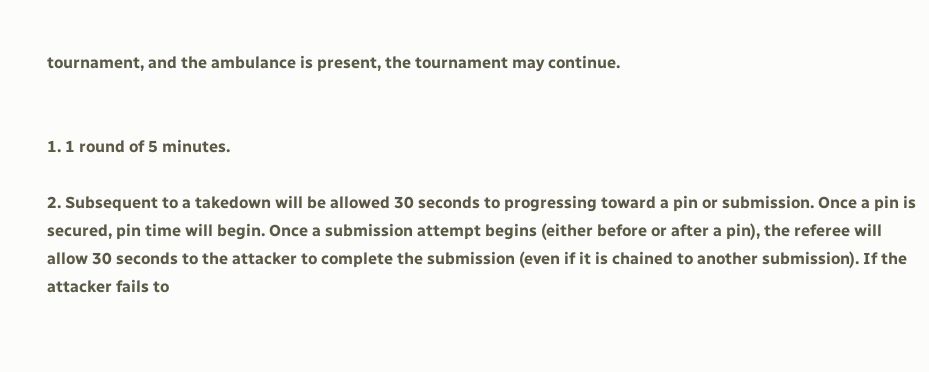tournament, and the ambulance is present, the tournament may continue.


1. 1 round of 5 minutes.

2. Subsequent to a takedown will be allowed 30 seconds to progressing toward a pin or submission. Once a pin is secured, pin time will begin. Once a submission attempt begins (either before or after a pin), the referee will allow 30 seconds to the attacker to complete the submission (even if it is chained to another submission). If the attacker fails to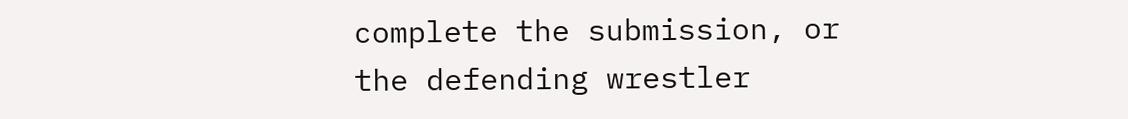complete the submission, or the defending wrestler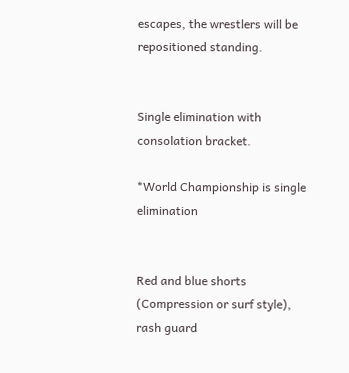escapes, the wrestlers will be repositioned standing.


Single elimination with consolation bracket.

*World Championship is single elimination


Red and blue shorts (Compression or surf style), rash guard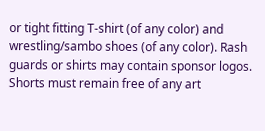or tight fitting T-shirt (of any color) and wrestling/sambo shoes (of any color). Rash guards or shirts may contain sponsor logos. Shorts must remain free of any art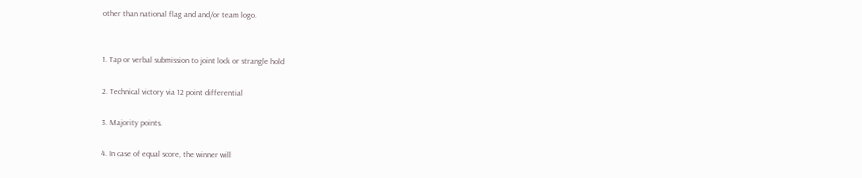other than national flag and and/or team logo.


1. Tap or verbal submission to joint lock or strangle hold

2. Technical victory via 12 point differential

3. Majority points.

4. In case of equal score, the winner will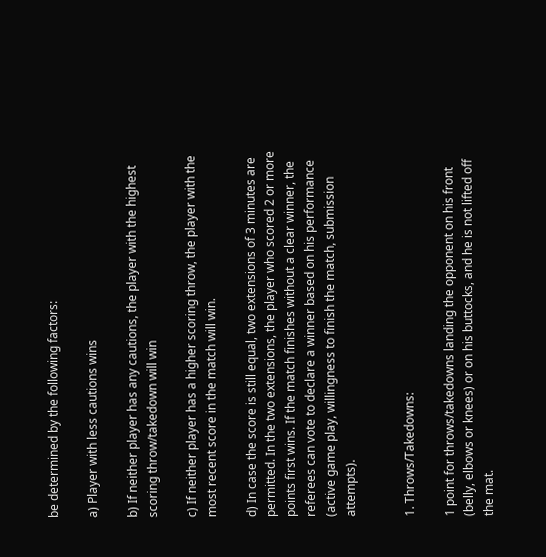be determined by the following factors:

a) Player with less cautions wins

b) If neither player has any cautions, the player with the highest scoring throw/takedown will win

c) If neither player has a higher scoring throw, the player with the most recent score in the match will win.

d) In case the score is still equal, two extensions of 3 minutes are permitted. In the two extensions, the player who scored 2 or more points first wins. If the match finishes without a clear winner, the referees can vote to declare a winner based on his performance (active game play, willingness to finish the match, submission attempts).


1. Throws/Takedowns:

1 point for throws/takedowns landing the opponent on his front (belly, elbows or knees) or on his buttocks, and he is not lifted off the mat.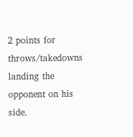2 points for throws/takedowns landing the opponent on his side.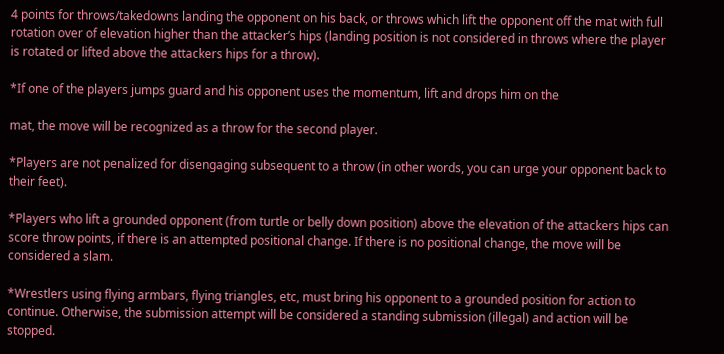4 points for throws/takedowns landing the opponent on his back, or throws which lift the opponent off the mat with full rotation over of elevation higher than the attacker’s hips (landing position is not considered in throws where the player is rotated or lifted above the attackers hips for a throw).

*If one of the players jumps guard and his opponent uses the momentum, lift and drops him on the

mat, the move will be recognized as a throw for the second player.

*Players are not penalized for disengaging subsequent to a throw (in other words, you can urge your opponent back to their feet).

*Players who lift a grounded opponent (from turtle or belly down position) above the elevation of the attackers hips can score throw points, if there is an attempted positional change. If there is no positional change, the move will be considered a slam.

*Wrestlers using flying armbars, flying triangles, etc, must bring his opponent to a grounded position for action to continue. Otherwise, the submission attempt will be considered a standing submission (illegal) and action will be stopped.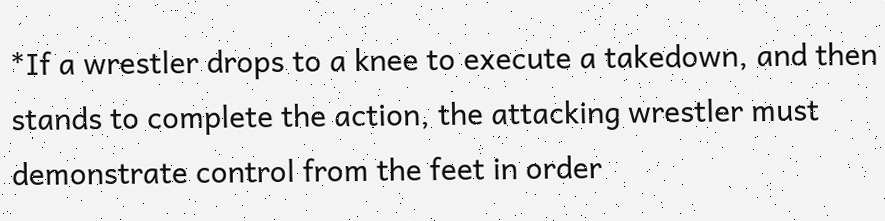*If a wrestler drops to a knee to execute a takedown, and then stands to complete the action, the attacking wrestler must demonstrate control from the feet in order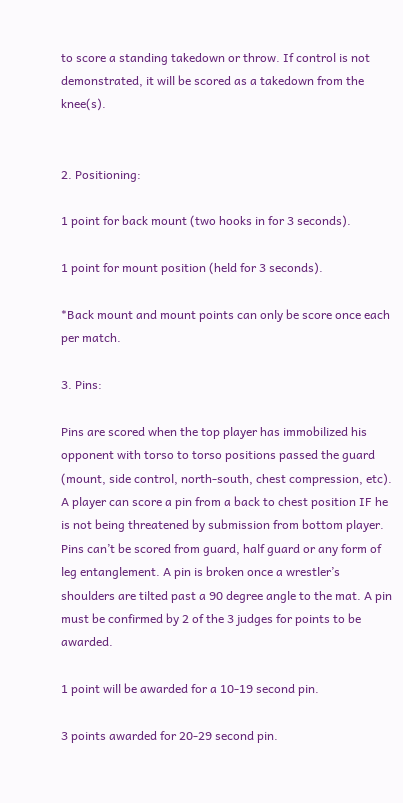to score a standing takedown or throw. If control is not demonstrated, it will be scored as a takedown from the knee(s).


2. Positioning:

1 point for back mount (two hooks in for 3 seconds).

1 point for mount position (held for 3 seconds).

*Back mount and mount points can only be score once each per match.

3. Pins:

Pins are scored when the top player has immobilized his opponent with torso to torso positions passed the guard (mount, side control, north-south, chest compression, etc). A player can score a pin from a back to chest position IF he is not being threatened by submission from bottom player. Pins can’t be scored from guard, half guard or any form of leg entanglement. A pin is broken once a wrestler’s shoulders are tilted past a 90 degree angle to the mat. A pin must be confirmed by 2 of the 3 judges for points to be awarded.

1 point will be awarded for a 10-19 second pin.

3 points awarded for 20-29 second pin.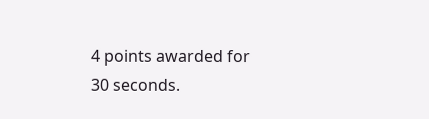4 points awarded for 30 seconds.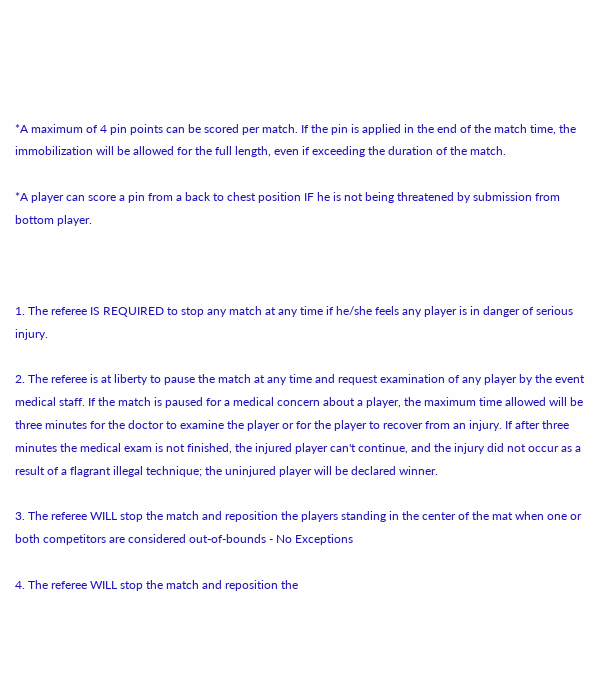*A maximum of 4 pin points can be scored per match. If the pin is applied in the end of the match time, the immobilization will be allowed for the full length, even if exceeding the duration of the match.

*A player can score a pin from a back to chest position IF he is not being threatened by submission from bottom player.



1. The referee IS REQUIRED to stop any match at any time if he/she feels any player is in danger of serious injury.

2. The referee is at liberty to pause the match at any time and request examination of any player by the event medical staff. If the match is paused for a medical concern about a player, the maximum time allowed will be three minutes for the doctor to examine the player or for the player to recover from an injury. If after three minutes the medical exam is not finished, the injured player can't continue, and the injury did not occur as a result of a flagrant illegal technique; the uninjured player will be declared winner.

3. The referee WILL stop the match and reposition the players standing in the center of the mat when one or both competitors are considered out-of-bounds - No Exceptions

4. The referee WILL stop the match and reposition the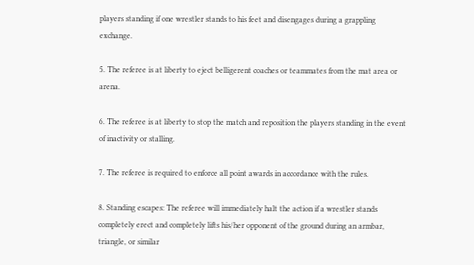players standing if one wrestler stands to his feet and disengages during a grappling exchange.

5. The referee is at liberty to eject belligerent coaches or teammates from the mat area or arena.

6. The referee is at liberty to stop the match and reposition the players standing in the event of inactivity or stalling.

7. The referee is required to enforce all point awards in accordance with the rules.

8. Standing escapes: The referee will immediately halt the action if a wrestler stands completely erect and completely lifts his/her opponent of the ground during an armbar, triangle, or similar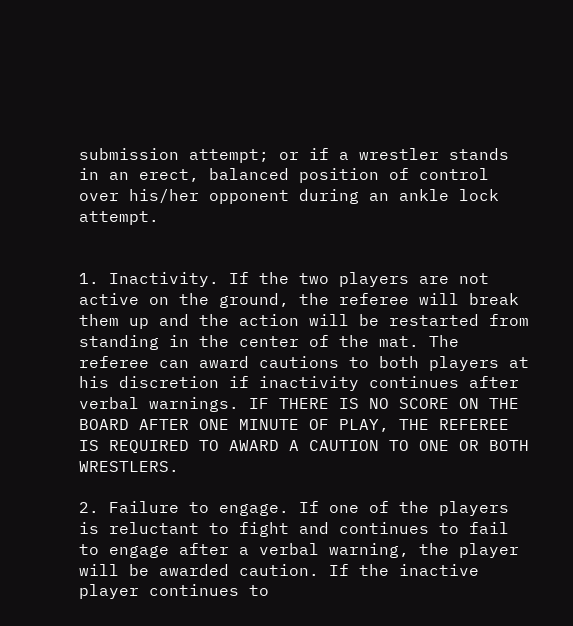submission attempt; or if a wrestler stands in an erect, balanced position of control over his/her opponent during an ankle lock attempt.


1. Inactivity. If the two players are not active on the ground, the referee will break them up and the action will be restarted from standing in the center of the mat. The referee can award cautions to both players at his discretion if inactivity continues after verbal warnings. IF THERE IS NO SCORE ON THE BOARD AFTER ONE MINUTE OF PLAY, THE REFEREE IS REQUIRED TO AWARD A CAUTION TO ONE OR BOTH WRESTLERS.

2. Failure to engage. If one of the players is reluctant to fight and continues to fail to engage after a verbal warning, the player will be awarded caution. If the inactive player continues to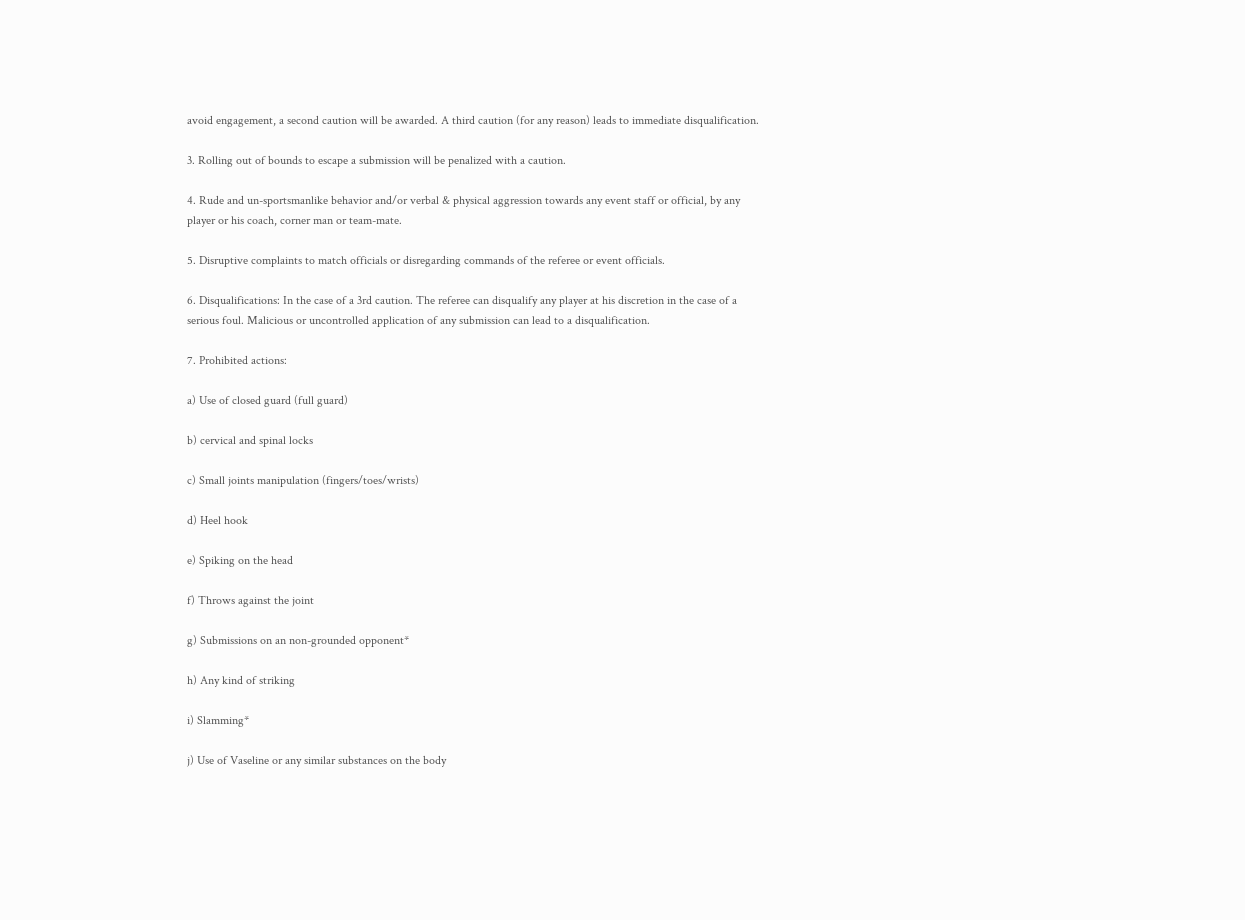avoid engagement, a second caution will be awarded. A third caution (for any reason) leads to immediate disqualification.

3. Rolling out of bounds to escape a submission will be penalized with a caution.

4. Rude and un-sportsmanlike behavior and/or verbal & physical aggression towards any event staff or official, by any player or his coach, corner man or team-mate.

5. Disruptive complaints to match officials or disregarding commands of the referee or event officials.

6. Disqualifications: In the case of a 3rd caution. The referee can disqualify any player at his discretion in the case of a serious foul. Malicious or uncontrolled application of any submission can lead to a disqualification.

7. Prohibited actions:

a) Use of closed guard (full guard)

b) cervical and spinal locks

c) Small joints manipulation (fingers/toes/wrists)

d) Heel hook

e) Spiking on the head

f) Throws against the joint

g) Submissions on an non-grounded opponent*

h) Any kind of striking

i) Slamming*

j) Use of Vaseline or any similar substances on the body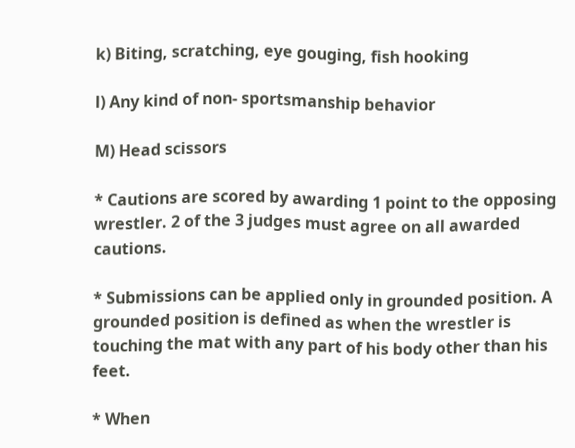k) Biting, scratching, eye gouging, fish hooking

l) Any kind of non- sportsmanship behavior

M) Head scissors

* Cautions are scored by awarding 1 point to the opposing wrestler. 2 of the 3 judges must agree on all awarded cautions.

* Submissions can be applied only in grounded position. A grounded position is defined as when the wrestler is touching the mat with any part of his body other than his feet.

* When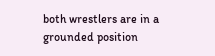both wrestlers are in a grounded position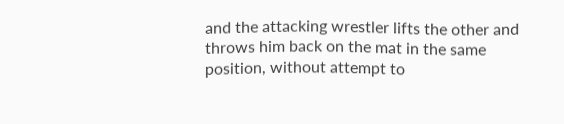and the attacking wrestler lifts the other and throws him back on the mat in the same position, without attempt to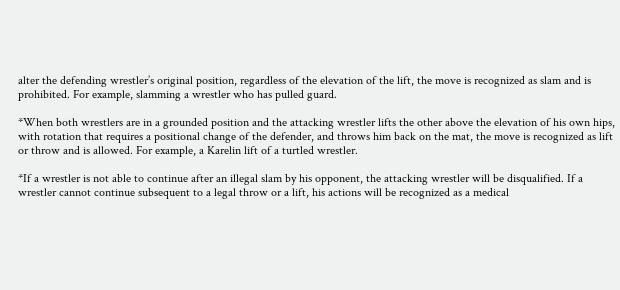alter the defending wrestler’s original position, regardless of the elevation of the lift, the move is recognized as slam and is prohibited. For example, slamming a wrestler who has pulled guard.

*When both wrestlers are in a grounded position and the attacking wrestler lifts the other above the elevation of his own hips, with rotation that requires a positional change of the defender, and throws him back on the mat, the move is recognized as lift or throw and is allowed. For example, a Karelin lift of a turtled wrestler.

*If a wrestler is not able to continue after an illegal slam by his opponent, the attacking wrestler will be disqualified. If a wrestler cannot continue subsequent to a legal throw or a lift, his actions will be recognized as a medical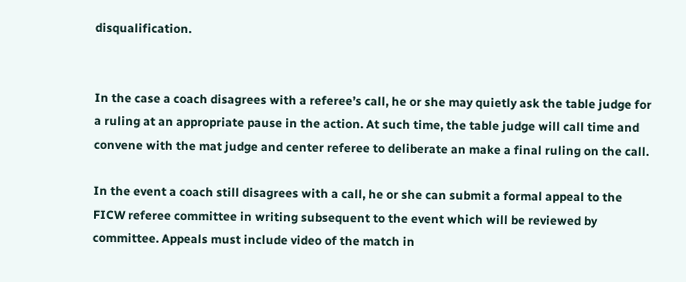disqualification.


In the case a coach disagrees with a referee’s call, he or she may quietly ask the table judge for a ruling at an appropriate pause in the action. At such time, the table judge will call time and convene with the mat judge and center referee to deliberate an make a final ruling on the call.

In the event a coach still disagrees with a call, he or she can submit a formal appeal to the FICW referee committee in writing subsequent to the event which will be reviewed by committee. Appeals must include video of the match in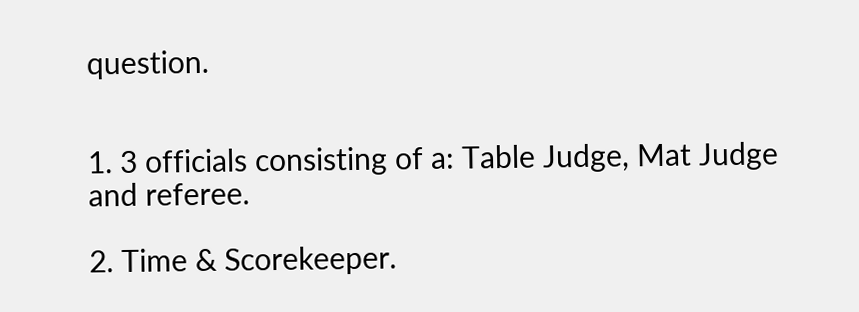question.


1. 3 officials consisting of a: Table Judge, Mat Judge and referee.

2. Time & Scorekeeper.